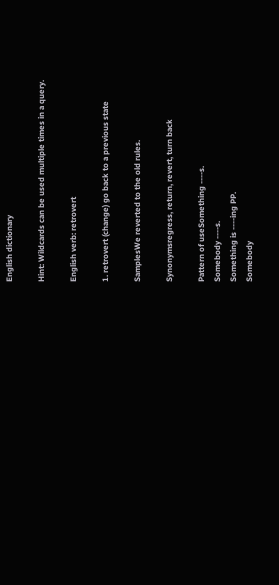English dictionary

Hint: Wildcards can be used multiple times in a query.

English verb: retrovert

1. retrovert (change) go back to a previous state

SamplesWe reverted to the old rules.

Synonymsregress, return, revert, turn back

Pattern of useSomething ----s.
Somebody ----s.
Something is ----ing PP.
Somebody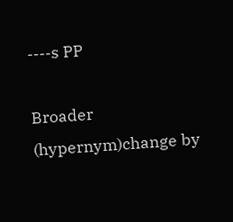----s PP

Broader (hypernym)change by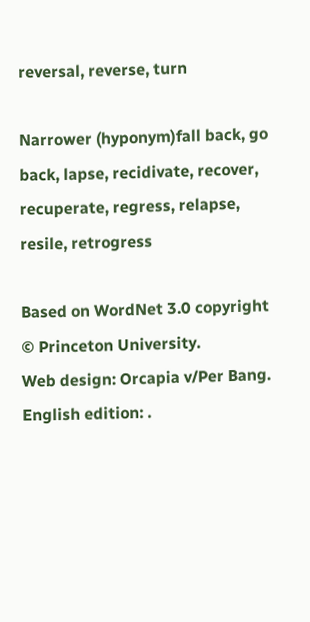reversal, reverse, turn

Narrower (hyponym)fall back, go back, lapse, recidivate, recover, recuperate, regress, relapse, resile, retrogress

Based on WordNet 3.0 copyright © Princeton University.
Web design: Orcapia v/Per Bang. English edition: .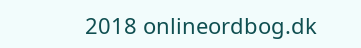2018 onlineordbog.dk